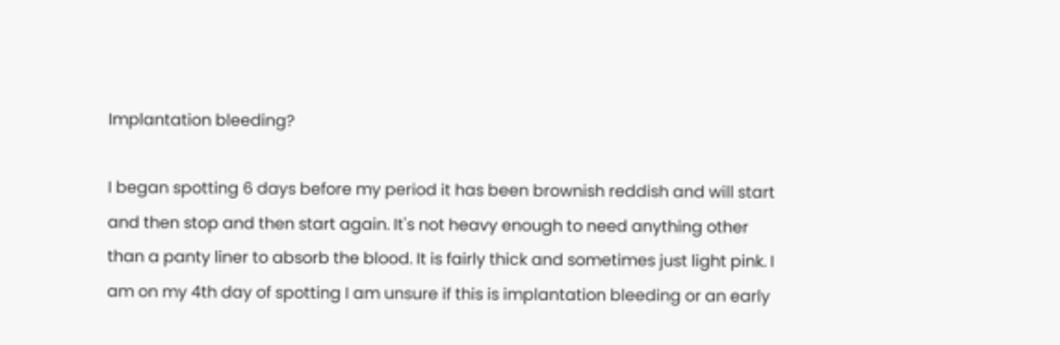Implantation bleeding?

I began spotting 6 days before my period it has been brownish reddish and will start and then stop and then start again. It's not heavy enough to need anything other than a panty liner to absorb the blood. It is fairly thick and sometimes just light pink. I am on my 4th day of spotting I am unsure if this is implantation bleeding or an early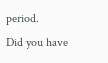period.
Did you have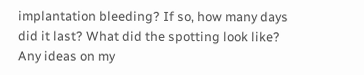implantation bleeding? If so, how many days did it last? What did the spotting look like?
Any ideas on my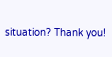situation? Thank you!